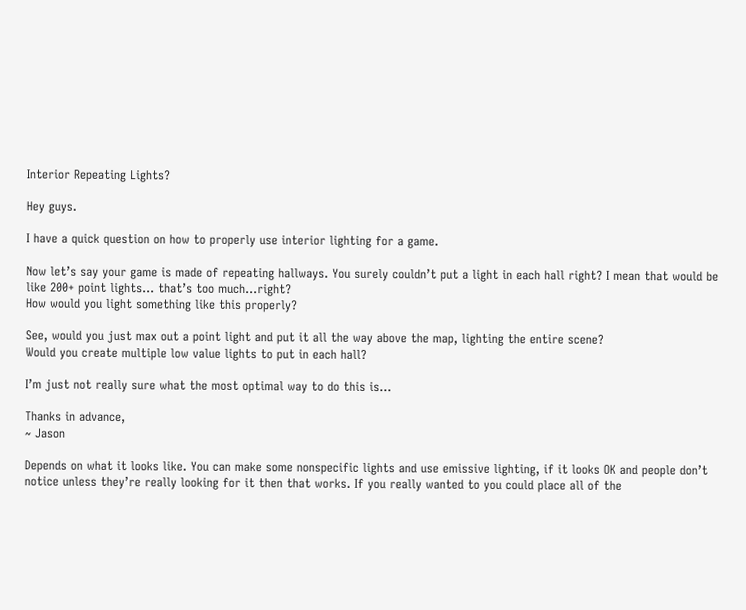Interior Repeating Lights?

Hey guys.

I have a quick question on how to properly use interior lighting for a game.

Now let’s say your game is made of repeating hallways. You surely couldn’t put a light in each hall right? I mean that would be like 200+ point lights… that’s too much…right?
How would you light something like this properly?

See, would you just max out a point light and put it all the way above the map, lighting the entire scene?
Would you create multiple low value lights to put in each hall?

I’m just not really sure what the most optimal way to do this is…

Thanks in advance,
~ Jason

Depends on what it looks like. You can make some nonspecific lights and use emissive lighting, if it looks OK and people don’t notice unless they’re really looking for it then that works. If you really wanted to you could place all of the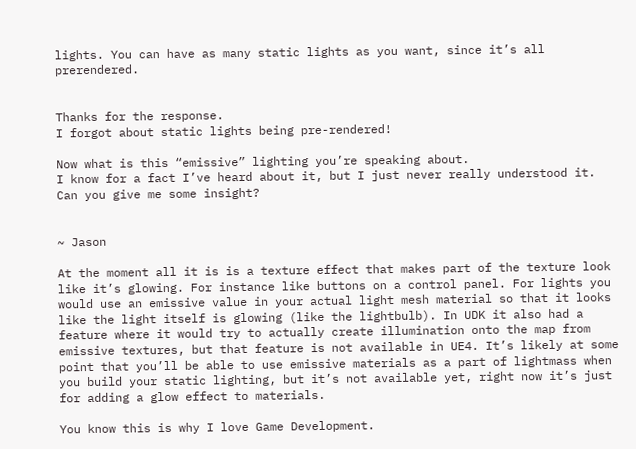lights. You can have as many static lights as you want, since it’s all prerendered.


Thanks for the response.
I forgot about static lights being pre-rendered!

Now what is this “emissive” lighting you’re speaking about.
I know for a fact I’ve heard about it, but I just never really understood it.
Can you give me some insight?


~ Jason

At the moment all it is is a texture effect that makes part of the texture look like it’s glowing. For instance like buttons on a control panel. For lights you would use an emissive value in your actual light mesh material so that it looks like the light itself is glowing (like the lightbulb). In UDK it also had a feature where it would try to actually create illumination onto the map from emissive textures, but that feature is not available in UE4. It’s likely at some point that you’ll be able to use emissive materials as a part of lightmass when you build your static lighting, but it’s not available yet, right now it’s just for adding a glow effect to materials.

You know this is why I love Game Development.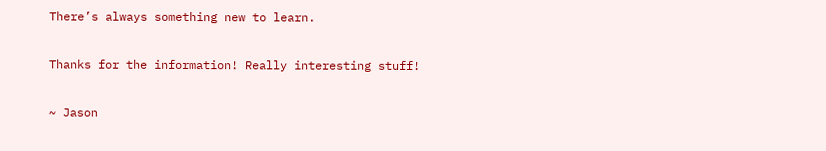There’s always something new to learn.

Thanks for the information! Really interesting stuff!

~ Jason